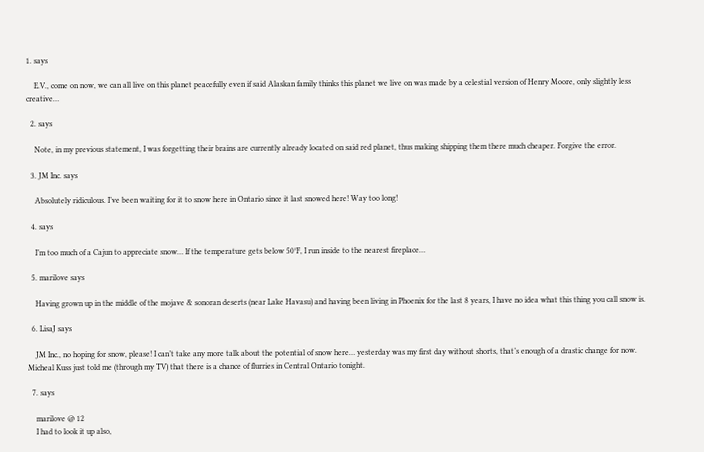1. says

    E.V., come on now, we can all live on this planet peacefully even if said Alaskan family thinks this planet we live on was made by a celestial version of Henry Moore, only slightly less creative…

  2. says

    Note, in my previous statement, I was forgetting their brains are currently already located on said red planet, thus making shipping them there much cheaper. Forgive the error.

  3. JM Inc. says

    Absolutely ridiculous. I’ve been waiting for it to snow here in Ontario since it last snowed here! Way too long!

  4. says

    I’m too much of a Cajun to appreciate snow… If the temperature gets below 50°F, I run inside to the nearest fireplace…

  5. marilove says

    Having grown up in the middle of the mojave & sonoran deserts (near Lake Havasu) and having been living in Phoenix for the last 8 years, I have no idea what this thing you call snow is.

  6. LisaJ says

    JM Inc., no hoping for snow, please! I can’t take any more talk about the potential of snow here… yesterday was my first day without shorts, that’s enough of a drastic change for now. Micheal Kuss just told me (through my TV) that there is a chance of flurries in Central Ontario tonight.

  7. says

    marilove @ 12
    I had to look it up also,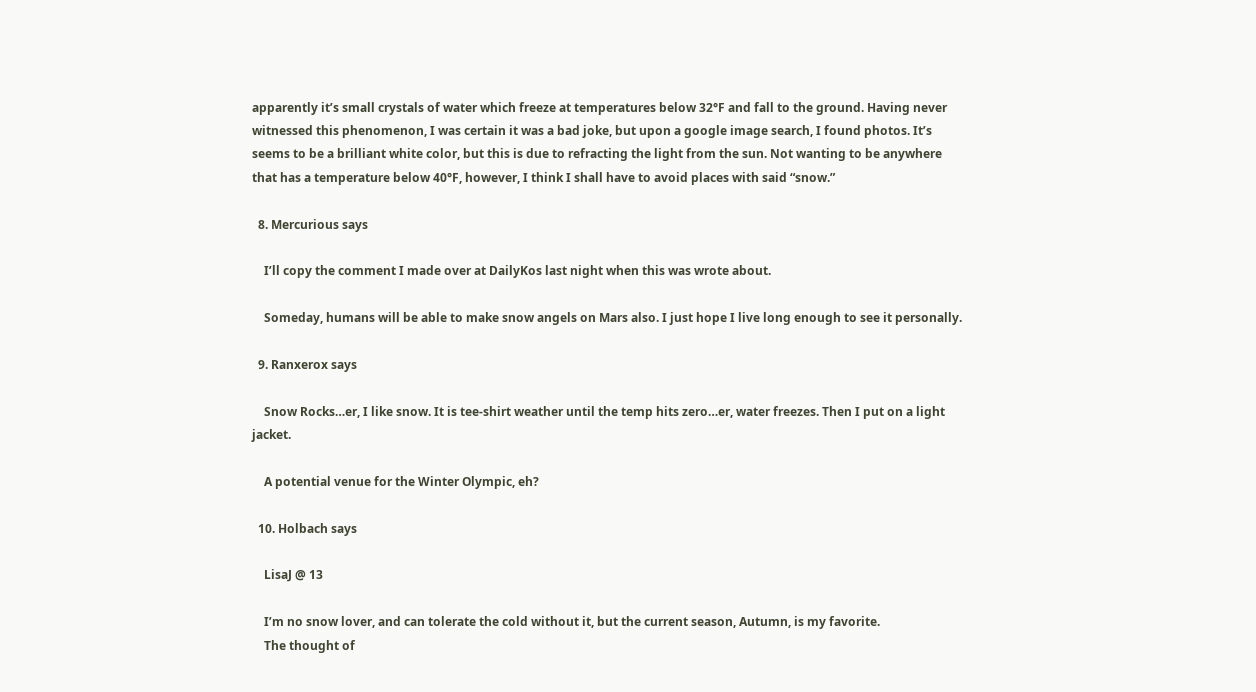apparently it’s small crystals of water which freeze at temperatures below 32°F and fall to the ground. Having never witnessed this phenomenon, I was certain it was a bad joke, but upon a google image search, I found photos. It’s seems to be a brilliant white color, but this is due to refracting the light from the sun. Not wanting to be anywhere that has a temperature below 40°F, however, I think I shall have to avoid places with said “snow.”

  8. Mercurious says

    I’ll copy the comment I made over at DailyKos last night when this was wrote about.

    Someday, humans will be able to make snow angels on Mars also. I just hope I live long enough to see it personally.

  9. Ranxerox says

    Snow Rocks…er, I like snow. It is tee-shirt weather until the temp hits zero…er, water freezes. Then I put on a light jacket.

    A potential venue for the Winter Olympic, eh?

  10. Holbach says

    LisaJ @ 13

    I’m no snow lover, and can tolerate the cold without it, but the current season, Autumn, is my favorite.
    The thought of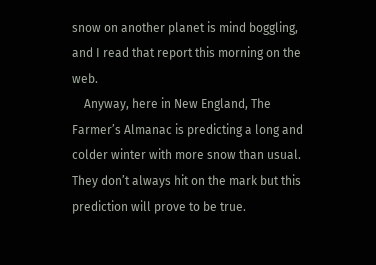snow on another planet is mind boggling, and I read that report this morning on the web.
    Anyway, here in New England, The Farmer’s Almanac is predicting a long and colder winter with more snow than usual. They don’t always hit on the mark but this prediction will prove to be true.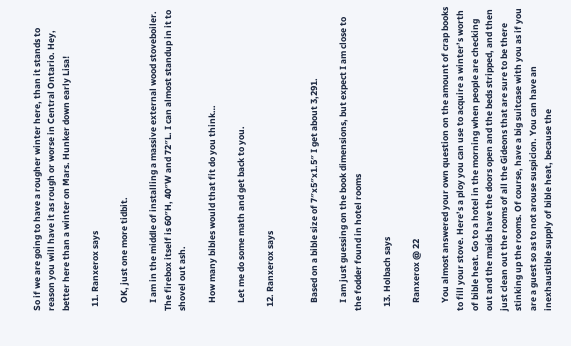So if we are going to have a rougher winter here, than it stands to reason you will have it as rough or worse in Central Ontario. Hey, better here than a winter on Mars. Hunker down early Lisa!

  11. Ranxerox says

    OK, just one more tidbit.

    I am in the middle of installing a massive external wood stoveboiler. The firebox itself is 60″H, 40″W and 72″L. I can almost standup in it to shovel out ash.

    How many bibles would that fit do you think…

    Let me do some math and get back to you.

  12. Ranxerox says


    Based on a bible size of 7″x5″x1.5″ I get about 3,291.

    I am just guessing on the book dimensions, but expect I am close to the fodder found in hotel rooms

  13. Holbach says

    Ranxerox @ 22

    You almost answered your own question on the amount of crap books to fill your stove. Here’s a ploy you can use to acquire a winter’s worth of bible heat. Go to a hotel in the morning when people are checking out and the maids have the doors open and the beds stripped, and then just clean out the rooms of all the Gideons that are sure to be there stinking up the rooms. Of course, have a big suitcase with you as if you are a guest so as to not arouse suspicion. You can have an inexhaustible supply of bible heat, because the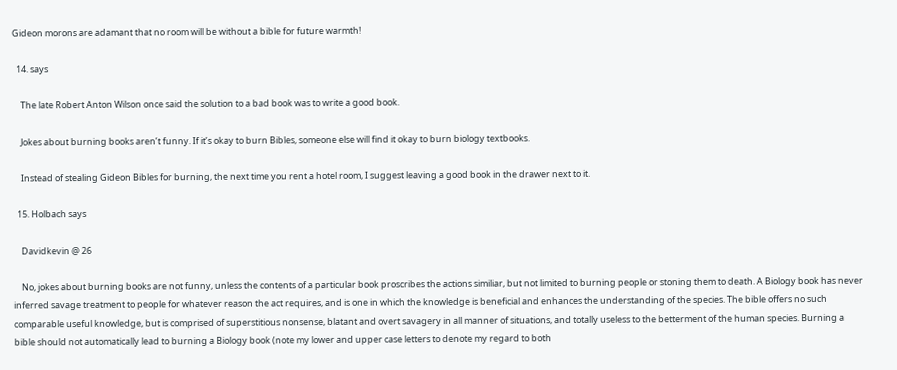Gideon morons are adamant that no room will be without a bible for future warmth!

  14. says

    The late Robert Anton Wilson once said the solution to a bad book was to write a good book.

    Jokes about burning books aren’t funny. If it’s okay to burn Bibles, someone else will find it okay to burn biology textbooks.

    Instead of stealing Gideon Bibles for burning, the next time you rent a hotel room, I suggest leaving a good book in the drawer next to it.

  15. Holbach says

    Davidkevin @ 26

    No, jokes about burning books are not funny, unless the contents of a particular book proscribes the actions similiar, but not limited to burning people or stoning them to death. A Biology book has never inferred savage treatment to people for whatever reason the act requires, and is one in which the knowledge is beneficial and enhances the understanding of the species. The bible offers no such comparable useful knowledge, but is comprised of superstitious nonsense, blatant and overt savagery in all manner of situations, and totally useless to the betterment of the human species. Burning a bible should not automatically lead to burning a Biology book (note my lower and upper case letters to denote my regard to both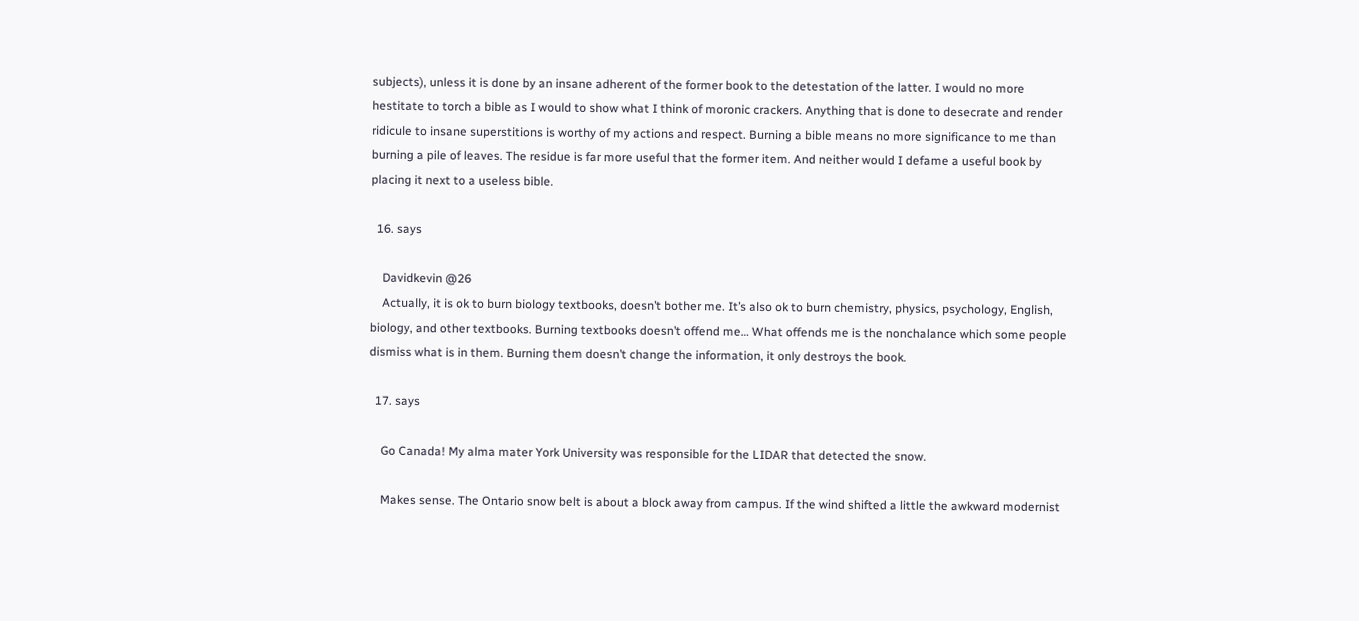subjects), unless it is done by an insane adherent of the former book to the detestation of the latter. I would no more hestitate to torch a bible as I would to show what I think of moronic crackers. Anything that is done to desecrate and render ridicule to insane superstitions is worthy of my actions and respect. Burning a bible means no more significance to me than burning a pile of leaves. The residue is far more useful that the former item. And neither would I defame a useful book by placing it next to a useless bible.

  16. says

    Davidkevin @26
    Actually, it is ok to burn biology textbooks, doesn’t bother me. It’s also ok to burn chemistry, physics, psychology, English, biology, and other textbooks. Burning textbooks doesn’t offend me… What offends me is the nonchalance which some people dismiss what is in them. Burning them doesn’t change the information, it only destroys the book.

  17. says

    Go Canada! My alma mater York University was responsible for the LIDAR that detected the snow.

    Makes sense. The Ontario snow belt is about a block away from campus. If the wind shifted a little the awkward modernist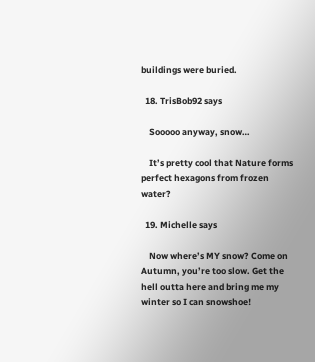buildings were buried.

  18. TrisBob92 says

    Sooooo anyway, snow…

    It’s pretty cool that Nature forms perfect hexagons from frozen water?

  19. Michelle says

    Now where’s MY snow? Come on Autumn, you’re too slow. Get the hell outta here and bring me my winter so I can snowshoe!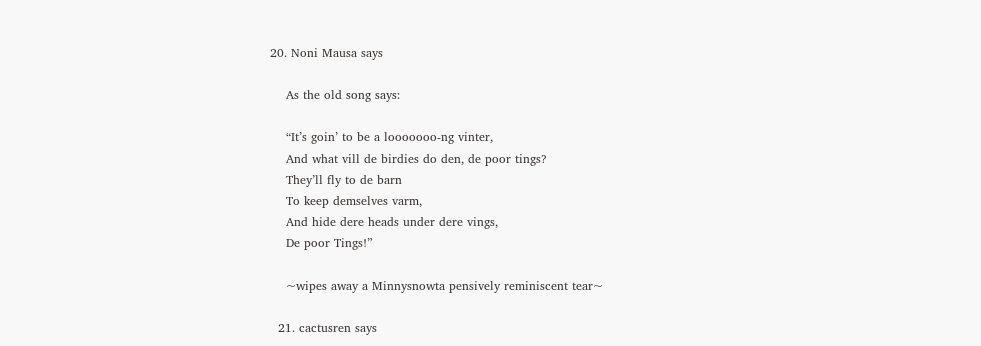20. Noni Mausa says

    As the old song says:

    “It’s goin’ to be a looooooo-ng vinter,
    And what vill de birdies do den, de poor tings?
    They’ll fly to de barn
    To keep demselves varm,
    And hide dere heads under dere vings,
    De poor Tings!”

    ~wipes away a Minnysnowta pensively reminiscent tear~

  21. cactusren says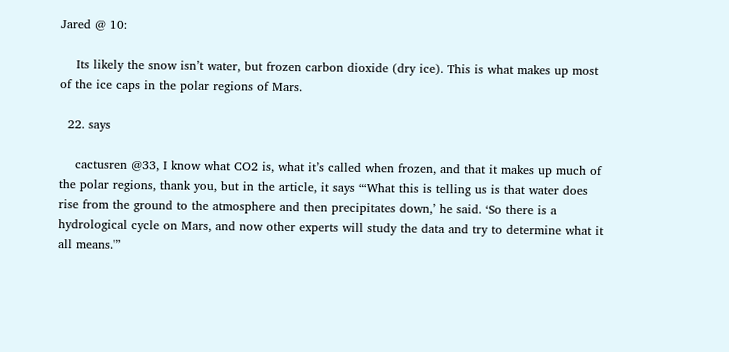Jared @ 10:

    Its likely the snow isn’t water, but frozen carbon dioxide (dry ice). This is what makes up most of the ice caps in the polar regions of Mars.

  22. says

    cactusren @33, I know what CO2 is, what it’s called when frozen, and that it makes up much of the polar regions, thank you, but in the article, it says “‘What this is telling us is that water does rise from the ground to the atmosphere and then precipitates down,’ he said. ‘So there is a hydrological cycle on Mars, and now other experts will study the data and try to determine what it all means.'”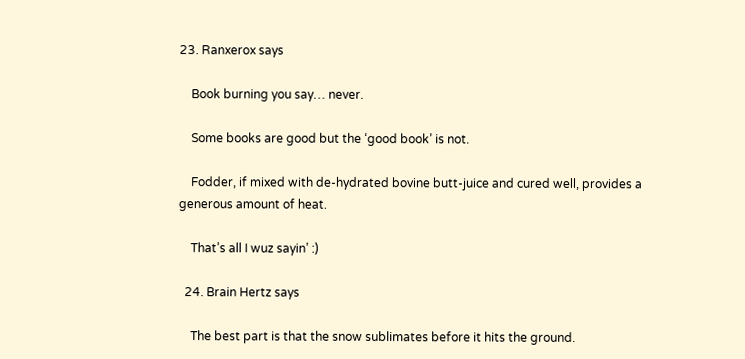23. Ranxerox says

    Book burning you say… never.

    Some books are good but the ‘good book’ is not.

    Fodder, if mixed with de-hydrated bovine butt-juice and cured well, provides a generous amount of heat.

    That’s all I wuz sayin’ :)

  24. Brain Hertz says

    The best part is that the snow sublimates before it hits the ground.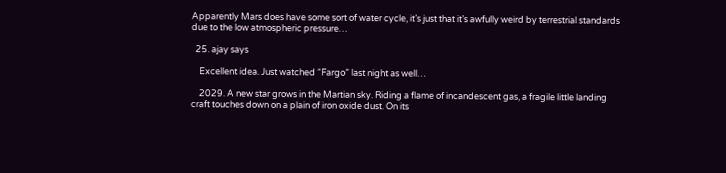Apparently Mars does have some sort of water cycle, it’s just that it’s awfully weird by terrestrial standards due to the low atmospheric pressure…

  25. ajay says

    Excellent idea. Just watched “Fargo” last night as well…

    2029. A new star grows in the Martian sky. Riding a flame of incandescent gas, a fragile little landing craft touches down on a plain of iron oxide dust. On its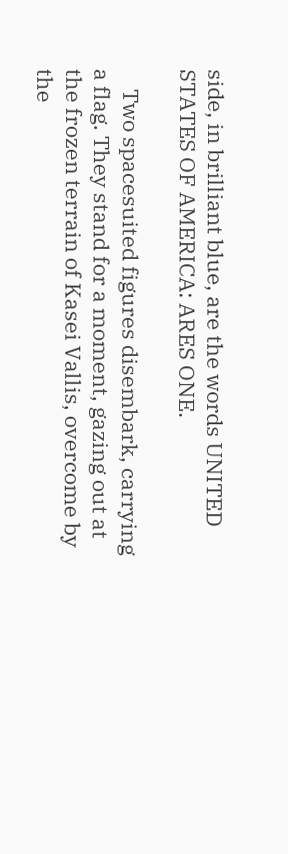side, in brilliant blue, are the words UNITED STATES OF AMERICA: ARES ONE.

    Two spacesuited figures disembark, carrying a flag. They stand for a moment, gazing out at the frozen terrain of Kasei Vallis, overcome by the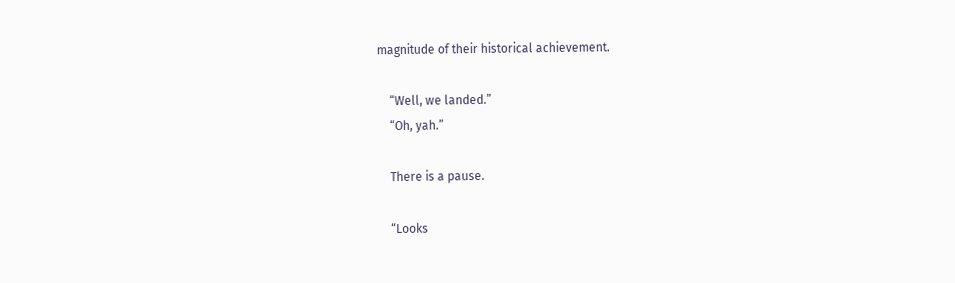magnitude of their historical achievement.

    “Well, we landed.”
    “Oh, yah.”

    There is a pause.

    “Looks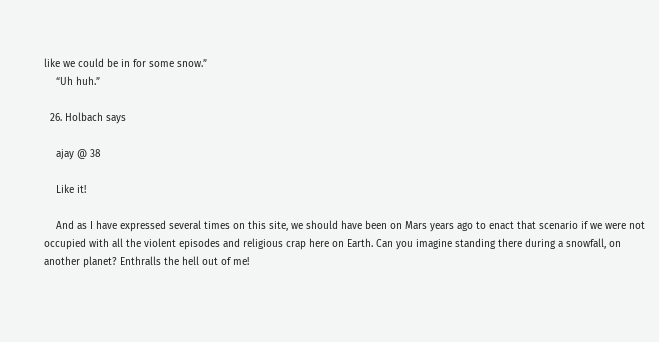like we could be in for some snow.”
    “Uh huh.”

  26. Holbach says

    ajay @ 38

    Like it!

    And as I have expressed several times on this site, we should have been on Mars years ago to enact that scenario if we were not occupied with all the violent episodes and religious crap here on Earth. Can you imagine standing there during a snowfall, on another planet? Enthralls the hell out of me!